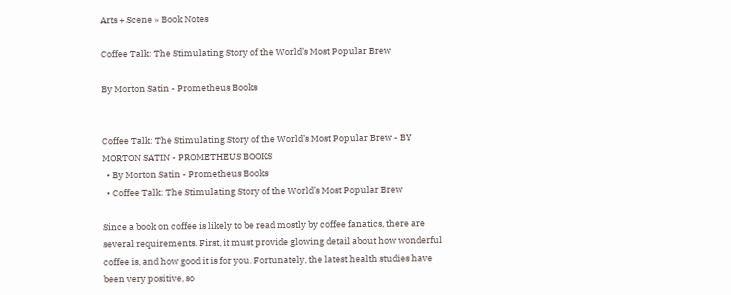Arts + Scene » Book Notes

Coffee Talk: The Stimulating Story of the World’s Most Popular Brew

By Morton Satin - Prometheus Books


Coffee Talk: The Stimulating Story of the World’s Most Popular Brew - BY MORTON SATIN - PROMETHEUS BOOKS
  • By Morton Satin - Prometheus Books
  • Coffee Talk: The Stimulating Story of the World’s Most Popular Brew

Since a book on coffee is likely to be read mostly by coffee fanatics, there are several requirements. First, it must provide glowing detail about how wonderful coffee is, and how good it is for you. Fortunately, the latest health studies have been very positive, so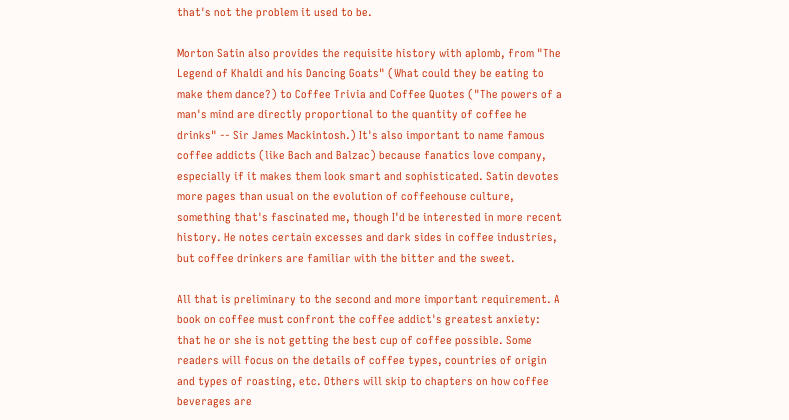that's not the problem it used to be.

Morton Satin also provides the requisite history with aplomb, from "The Legend of Khaldi and his Dancing Goats" (What could they be eating to make them dance?) to Coffee Trivia and Coffee Quotes ("The powers of a man's mind are directly proportional to the quantity of coffee he drinks" -- Sir James Mackintosh.) It's also important to name famous coffee addicts (like Bach and Balzac) because fanatics love company, especially if it makes them look smart and sophisticated. Satin devotes more pages than usual on the evolution of coffeehouse culture, something that's fascinated me, though I'd be interested in more recent history. He notes certain excesses and dark sides in coffee industries, but coffee drinkers are familiar with the bitter and the sweet.

All that is preliminary to the second and more important requirement. A book on coffee must confront the coffee addict's greatest anxiety: that he or she is not getting the best cup of coffee possible. Some readers will focus on the details of coffee types, countries of origin and types of roasting, etc. Others will skip to chapters on how coffee beverages are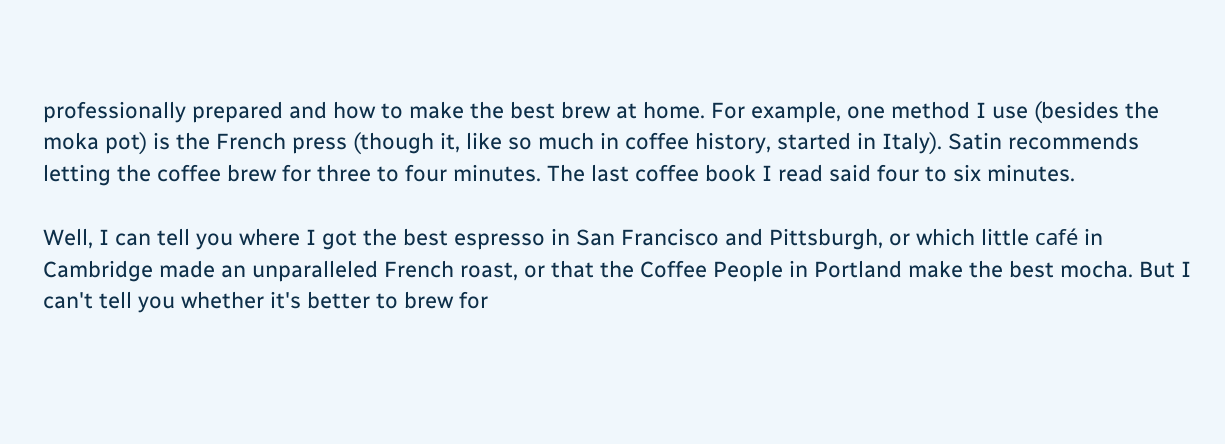professionally prepared and how to make the best brew at home. For example, one method I use (besides the moka pot) is the French press (though it, like so much in coffee history, started in Italy). Satin recommends letting the coffee brew for three to four minutes. The last coffee book I read said four to six minutes.

Well, I can tell you where I got the best espresso in San Francisco and Pittsburgh, or which little café in Cambridge made an unparalleled French roast, or that the Coffee People in Portland make the best mocha. But I can't tell you whether it's better to brew for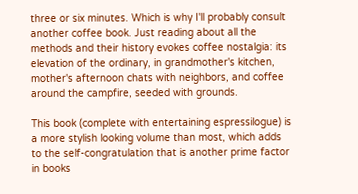three or six minutes. Which is why I'll probably consult another coffee book. Just reading about all the methods and their history evokes coffee nostalgia: its elevation of the ordinary, in grandmother's kitchen, mother's afternoon chats with neighbors, and coffee around the campfire, seeded with grounds.

This book (complete with entertaining espressilogue) is a more stylish looking volume than most, which adds to the self-congratulation that is another prime factor in books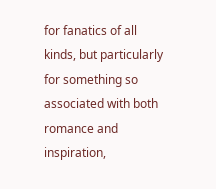for fanatics of all kinds, but particularly for something so associated with both romance and inspiration,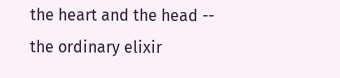the heart and the head -- the ordinary elixir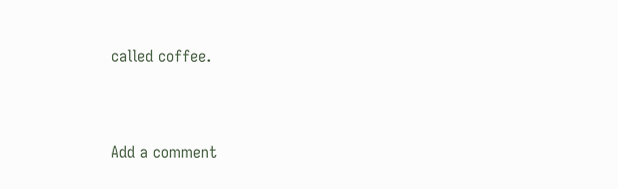called coffee.



Add a comment